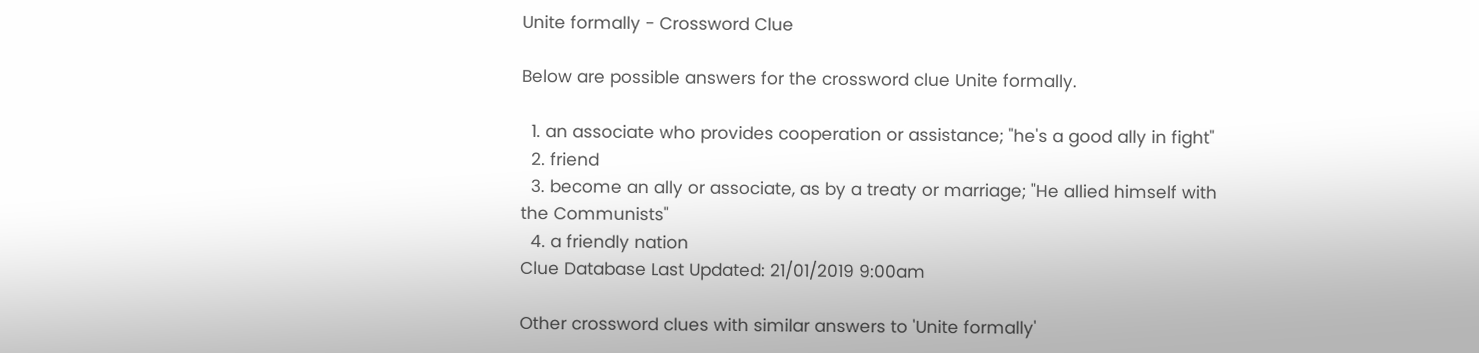Unite formally - Crossword Clue

Below are possible answers for the crossword clue Unite formally.

  1. an associate who provides cooperation or assistance; "he's a good ally in fight"
  2. friend
  3. become an ally or associate, as by a treaty or marriage; "He allied himself with the Communists"
  4. a friendly nation
Clue Database Last Updated: 21/01/2019 9:00am

Other crossword clues with similar answers to 'Unite formally'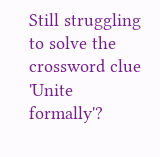Still struggling to solve the crossword clue 'Unite formally'?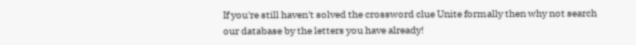If you're still haven't solved the crossword clue Unite formally then why not search our database by the letters you have already!